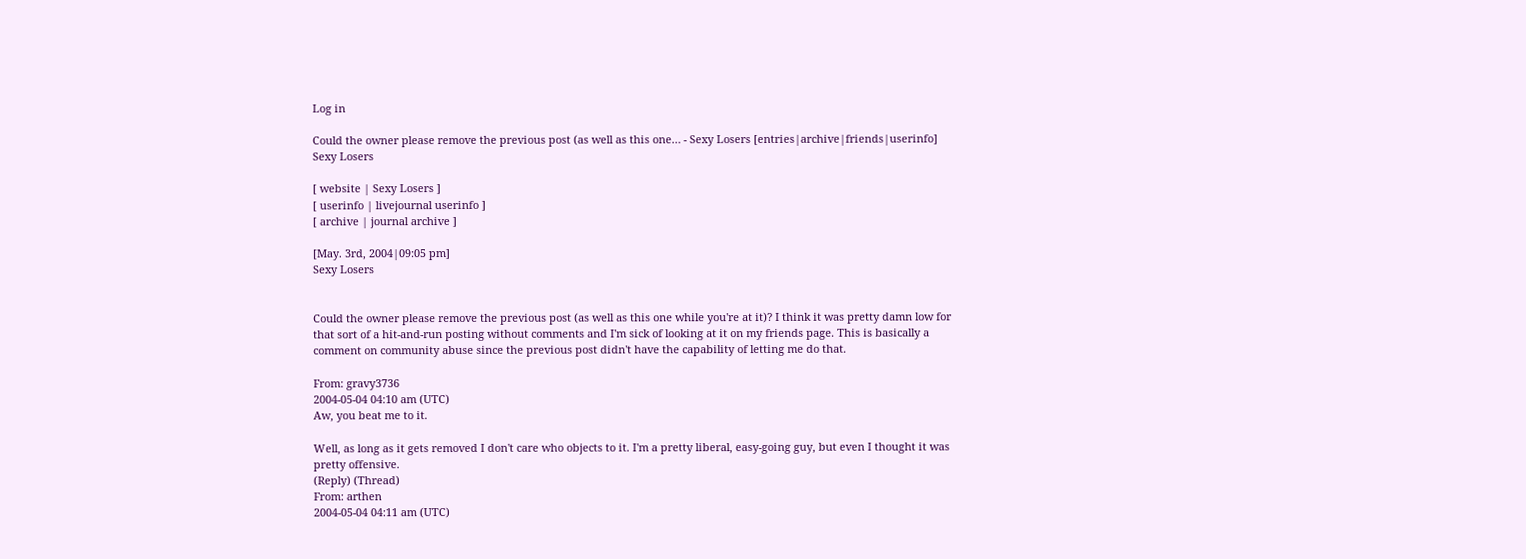Log in

Could the owner please remove the previous post (as well as this one… - Sexy Losers [entries|archive|friends|userinfo]
Sexy Losers

[ website | Sexy Losers ]
[ userinfo | livejournal userinfo ]
[ archive | journal archive ]

[May. 3rd, 2004|09:05 pm]
Sexy Losers


Could the owner please remove the previous post (as well as this one while you're at it)? I think it was pretty damn low for that sort of a hit-and-run posting without comments and I'm sick of looking at it on my friends page. This is basically a comment on community abuse since the previous post didn't have the capability of letting me do that.

From: gravy3736
2004-05-04 04:10 am (UTC)
Aw, you beat me to it.

Well, as long as it gets removed I don't care who objects to it. I'm a pretty liberal, easy-going guy, but even I thought it was pretty offensive.
(Reply) (Thread)
From: arthen
2004-05-04 04:11 am (UTC)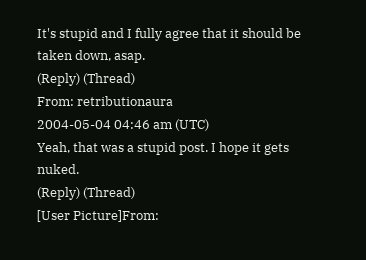It's stupid and I fully agree that it should be taken down, asap.
(Reply) (Thread)
From: retributionaura
2004-05-04 04:46 am (UTC)
Yeah, that was a stupid post. I hope it gets nuked.
(Reply) (Thread)
[User Picture]From: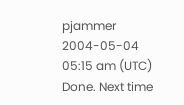pjammer
2004-05-04 05:15 am (UTC)
Done. Next time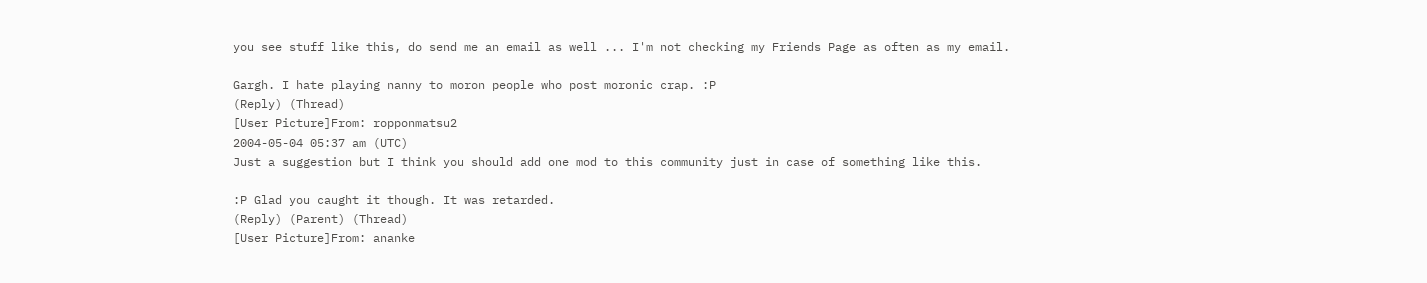you see stuff like this, do send me an email as well ... I'm not checking my Friends Page as often as my email.

Gargh. I hate playing nanny to moron people who post moronic crap. :P
(Reply) (Thread)
[User Picture]From: ropponmatsu2
2004-05-04 05:37 am (UTC)
Just a suggestion but I think you should add one mod to this community just in case of something like this.

:P Glad you caught it though. It was retarded.
(Reply) (Parent) (Thread)
[User Picture]From: ananke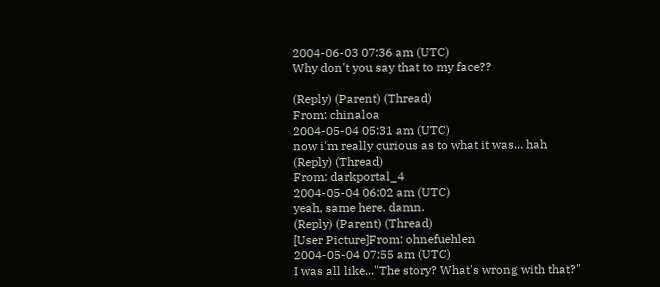2004-06-03 07:36 am (UTC)
Why don't you say that to my face??

(Reply) (Parent) (Thread)
From: chinaloa
2004-05-04 05:31 am (UTC)
now i'm really curious as to what it was... hah
(Reply) (Thread)
From: darkportal_4
2004-05-04 06:02 am (UTC)
yeah, same here. damn.
(Reply) (Parent) (Thread)
[User Picture]From: ohnefuehlen
2004-05-04 07:55 am (UTC)
I was all like..."The story? What's wrong with that?"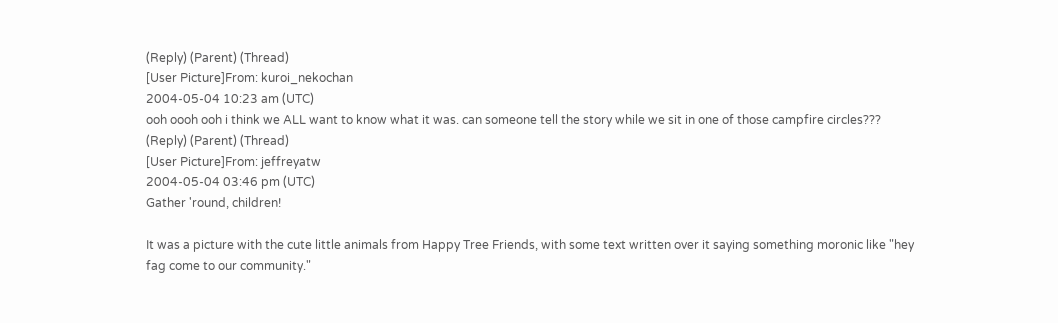(Reply) (Parent) (Thread)
[User Picture]From: kuroi_nekochan
2004-05-04 10:23 am (UTC)
ooh oooh ooh i think we ALL want to know what it was. can someone tell the story while we sit in one of those campfire circles???
(Reply) (Parent) (Thread)
[User Picture]From: jeffreyatw
2004-05-04 03:46 pm (UTC)
Gather 'round, children!

It was a picture with the cute little animals from Happy Tree Friends, with some text written over it saying something moronic like "hey fag come to our community."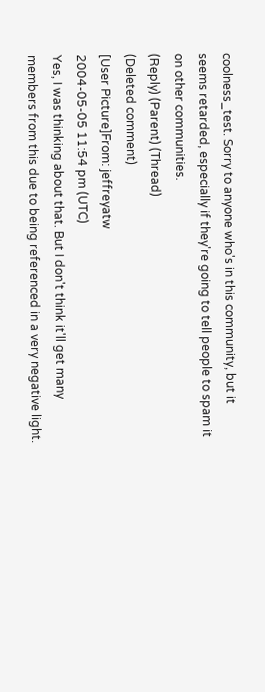coolness_test. Sorry to anyone who's in this community, but it seems retarded, especially if they're going to tell people to spam it on other communities.
(Reply) (Parent) (Thread)
(Deleted comment)
[User Picture]From: jeffreyatw
2004-05-05 11:54 pm (UTC)
Yes, I was thinking about that. But I don't think it'll get many members from this due to being referenced in a very negative light.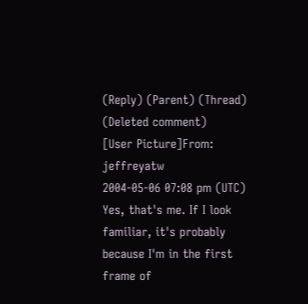(Reply) (Parent) (Thread)
(Deleted comment)
[User Picture]From: jeffreyatw
2004-05-06 07:08 pm (UTC)
Yes, that's me. If I look familiar, it's probably because I'm in the first frame of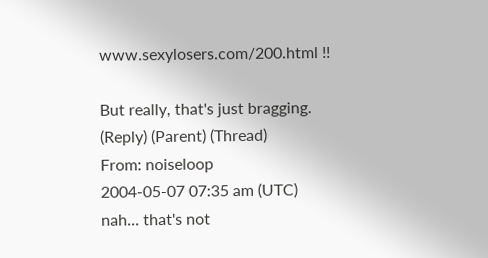www.sexylosers.com/200.html !!

But really, that's just bragging.
(Reply) (Parent) (Thread)
From: noiseloop
2004-05-07 07:35 am (UTC)
nah... that's not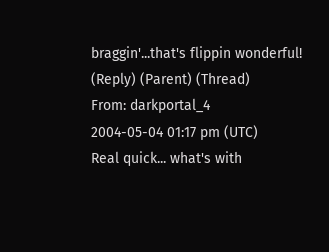braggin'...that's flippin wonderful!
(Reply) (Parent) (Thread)
From: darkportal_4
2004-05-04 01:17 pm (UTC)
Real quick... what's with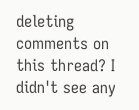deleting comments on this thread? I didn't see any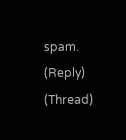spam.
(Reply) (Thread)